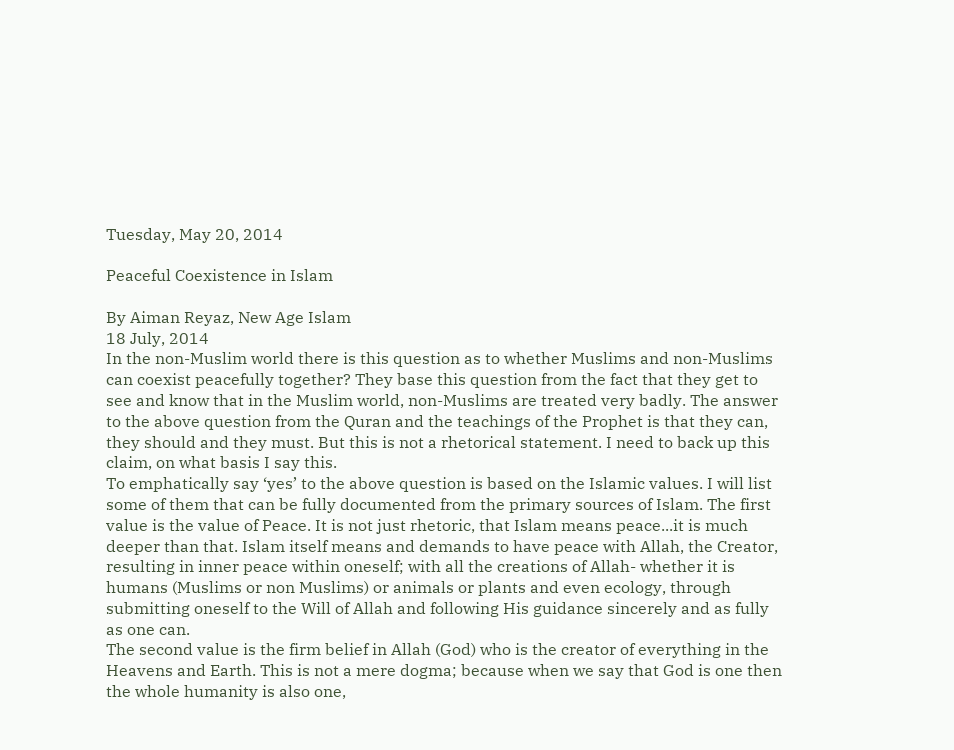Tuesday, May 20, 2014

Peaceful Coexistence in Islam

By Aiman Reyaz, New Age Islam
18 July, 2014
In the non-Muslim world there is this question as to whether Muslims and non-Muslims can coexist peacefully together? They base this question from the fact that they get to see and know that in the Muslim world, non-Muslims are treated very badly. The answer to the above question from the Quran and the teachings of the Prophet is that they can, they should and they must. But this is not a rhetorical statement. I need to back up this claim, on what basis I say this.
To emphatically say ‘yes’ to the above question is based on the Islamic values. I will list some of them that can be fully documented from the primary sources of Islam. The first value is the value of Peace. It is not just rhetoric, that Islam means peace...it is much deeper than that. Islam itself means and demands to have peace with Allah, the Creator, resulting in inner peace within oneself; with all the creations of Allah- whether it is humans (Muslims or non Muslims) or animals or plants and even ecology, through submitting oneself to the Will of Allah and following His guidance sincerely and as fully as one can.
The second value is the firm belief in Allah (God) who is the creator of everything in the Heavens and Earth. This is not a mere dogma; because when we say that God is one then the whole humanity is also one,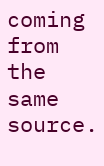coming from the same source.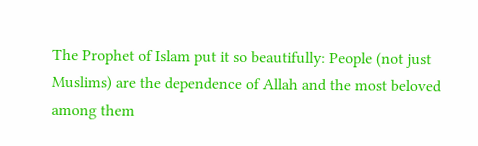The Prophet of Islam put it so beautifully: People (not just Muslims) are the dependence of Allah and the most beloved among them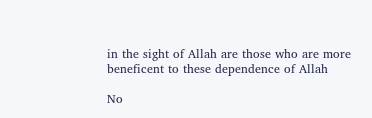in the sight of Allah are those who are more beneficent to these dependence of Allah

No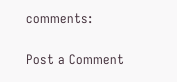comments:

Post a Comment